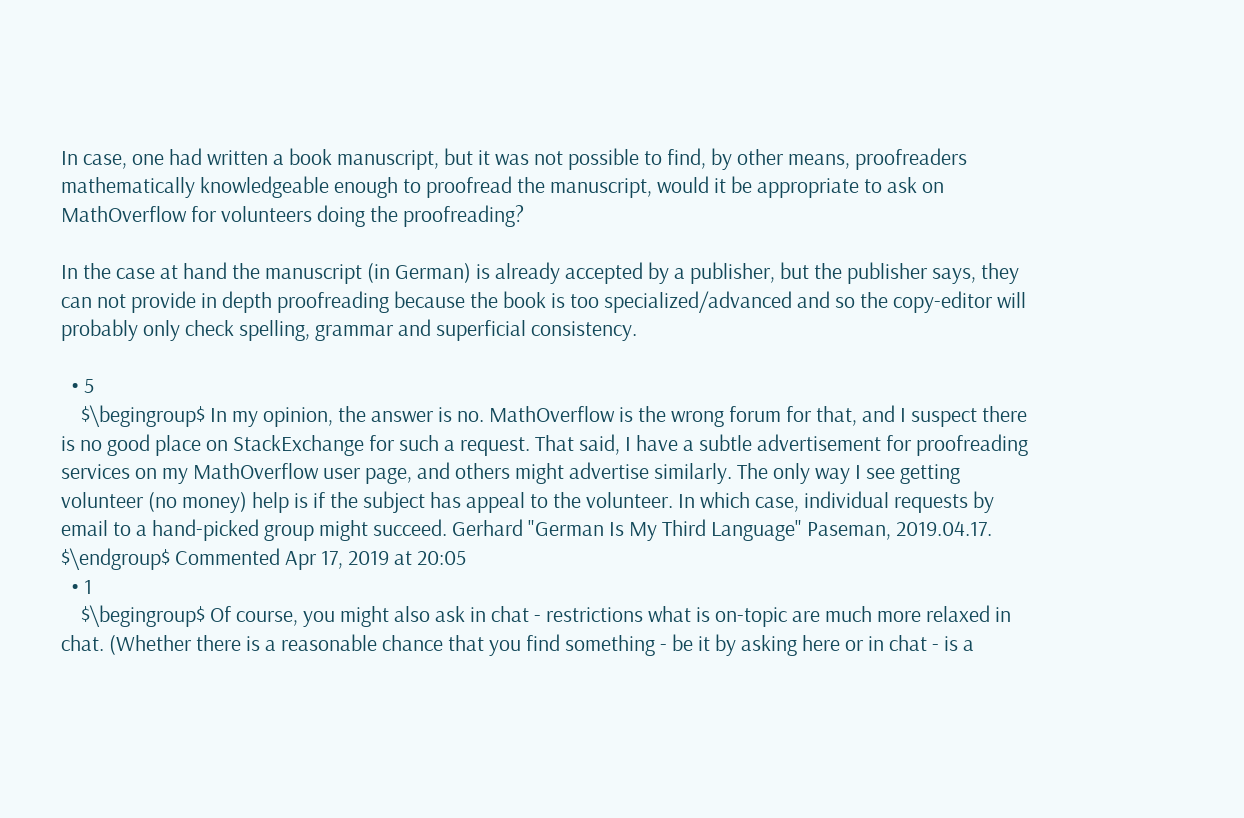In case, one had written a book manuscript, but it was not possible to find, by other means, proofreaders mathematically knowledgeable enough to proofread the manuscript, would it be appropriate to ask on MathOverflow for volunteers doing the proofreading?

In the case at hand the manuscript (in German) is already accepted by a publisher, but the publisher says, they can not provide in depth proofreading because the book is too specialized/advanced and so the copy-editor will probably only check spelling, grammar and superficial consistency.

  • 5
    $\begingroup$ In my opinion, the answer is no. MathOverflow is the wrong forum for that, and I suspect there is no good place on StackExchange for such a request. That said, I have a subtle advertisement for proofreading services on my MathOverflow user page, and others might advertise similarly. The only way I see getting volunteer (no money) help is if the subject has appeal to the volunteer. In which case, individual requests by email to a hand-picked group might succeed. Gerhard "German Is My Third Language" Paseman, 2019.04.17. $\endgroup$ Commented Apr 17, 2019 at 20:05
  • 1
    $\begingroup$ Of course, you might also ask in chat - restrictions what is on-topic are much more relaxed in chat. (Whether there is a reasonable chance that you find something - be it by asking here or in chat - is a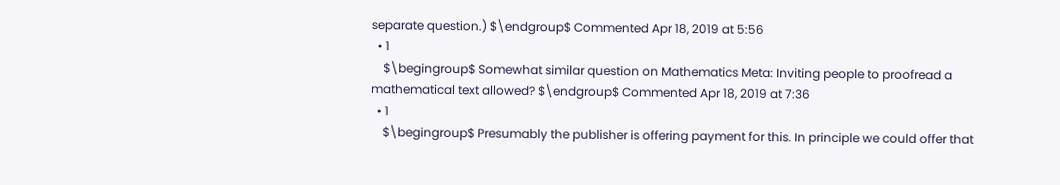separate question.) $\endgroup$ Commented Apr 18, 2019 at 5:56
  • 1
    $\begingroup$ Somewhat similar question on Mathematics Meta: Inviting people to proofread a mathematical text allowed? $\endgroup$ Commented Apr 18, 2019 at 7:36
  • 1
    $\begingroup$ Presumably the publisher is offering payment for this. In principle we could offer that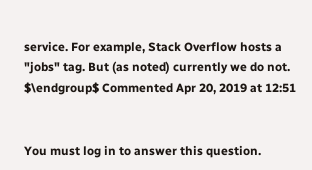service. For example, Stack Overflow hosts a "jobs" tag. But (as noted) currently we do not. $\endgroup$ Commented Apr 20, 2019 at 12:51


You must log in to answer this question.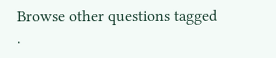Browse other questions tagged .